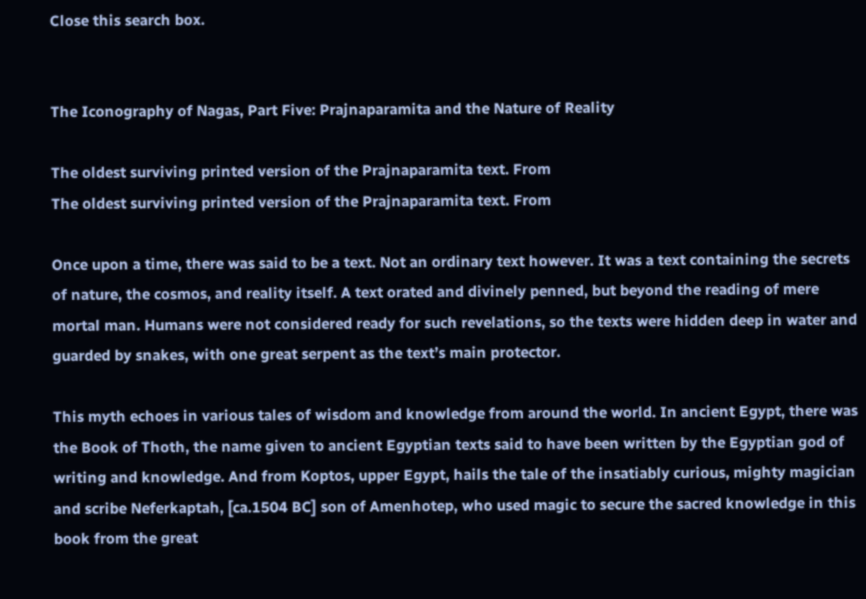Close this search box.


The Iconography of Nagas, Part Five: Prajnaparamita and the Nature of Reality

The oldest surviving printed version of the Prajnaparamita text. From
The oldest surviving printed version of the Prajnaparamita text. From

Once upon a time, there was said to be a text. Not an ordinary text however. It was a text containing the secrets of nature, the cosmos, and reality itself. A text orated and divinely penned, but beyond the reading of mere mortal man. Humans were not considered ready for such revelations, so the texts were hidden deep in water and guarded by snakes, with one great serpent as the text’s main protector.

This myth echoes in various tales of wisdom and knowledge from around the world. In ancient Egypt, there was the Book of Thoth, the name given to ancient Egyptian texts said to have been written by the Egyptian god of writing and knowledge. And from Koptos, upper Egypt, hails the tale of the insatiably curious, mighty magician and scribe Neferkaptah, [ca.1504 BC] son of Amenhotep, who used magic to secure the sacred knowledge in this book from the great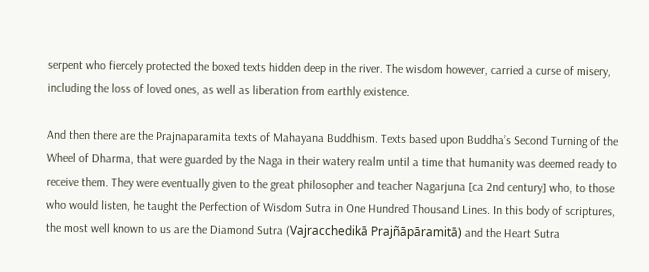serpent who fiercely protected the boxed texts hidden deep in the river. The wisdom however, carried a curse of misery, including the loss of loved ones, as well as liberation from earthly existence.

And then there are the Prajnaparamita texts of Mahayana Buddhism. Texts based upon Buddha’s Second Turning of the Wheel of Dharma, that were guarded by the Naga in their watery realm until a time that humanity was deemed ready to receive them. They were eventually given to the great philosopher and teacher Nagarjuna [ca 2nd century] who, to those who would listen, he taught the Perfection of Wisdom Sutra in One Hundred Thousand Lines. In this body of scriptures, the most well known to us are the Diamond Sutra (Vajracchedikā Prajñāpāramitā) and the Heart Sutra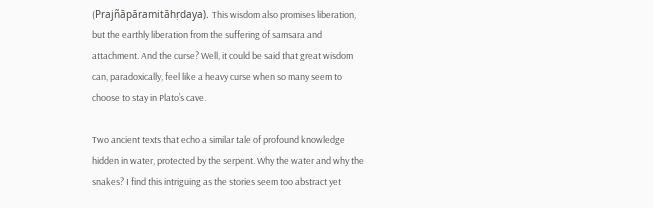(Prajñāpāramitāhṛdaya). This wisdom also promises liberation, but the earthly liberation from the suffering of samsara and attachment. And the curse? Well, it could be said that great wisdom can, paradoxically, feel like a heavy curse when so many seem to choose to stay in Plato’s cave.

Two ancient texts that echo a similar tale of profound knowledge hidden in water, protected by the serpent. Why the water and why the snakes? I find this intriguing as the stories seem too abstract yet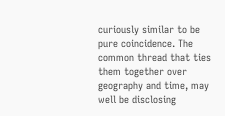curiously similar to be pure coincidence. The common thread that ties them together over geography and time, may well be disclosing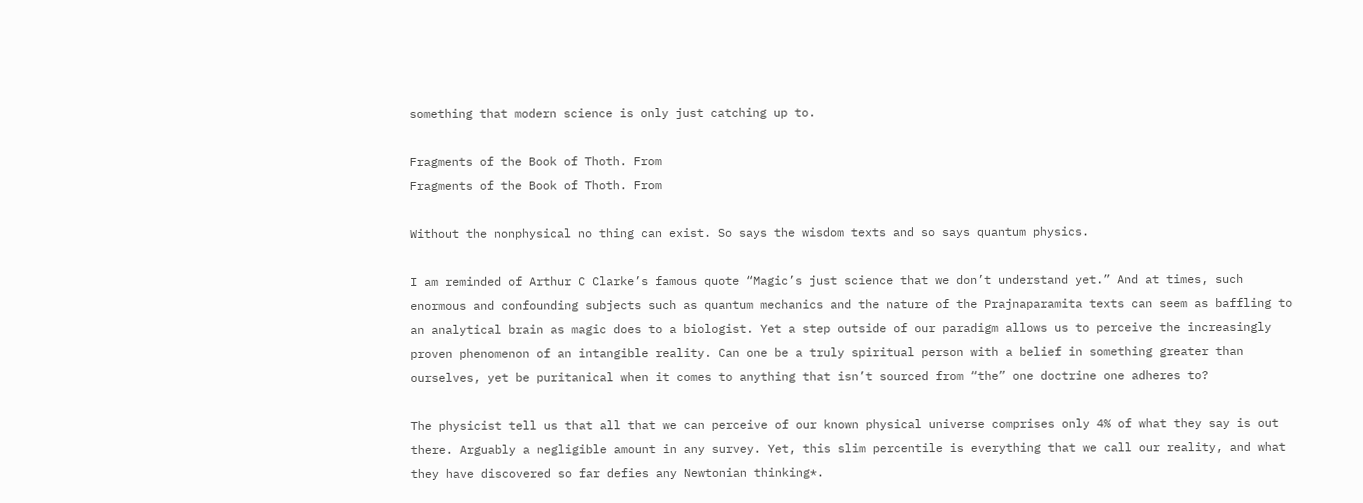something that modern science is only just catching up to.

Fragments of the Book of Thoth. From
Fragments of the Book of Thoth. From

Without the nonphysical no thing can exist. So says the wisdom texts and so says quantum physics.

I am reminded of Arthur C Clarke’s famous quote “Magic’s just science that we don’t understand yet.” And at times, such enormous and confounding subjects such as quantum mechanics and the nature of the Prajnaparamita texts can seem as baffling to an analytical brain as magic does to a biologist. Yet a step outside of our paradigm allows us to perceive the increasingly proven phenomenon of an intangible reality. Can one be a truly spiritual person with a belief in something greater than ourselves, yet be puritanical when it comes to anything that isn’t sourced from “the” one doctrine one adheres to?

The physicist tell us that all that we can perceive of our known physical universe comprises only 4% of what they say is out there. Arguably a negligible amount in any survey. Yet, this slim percentile is everything that we call our reality, and what they have discovered so far defies any Newtonian thinking*.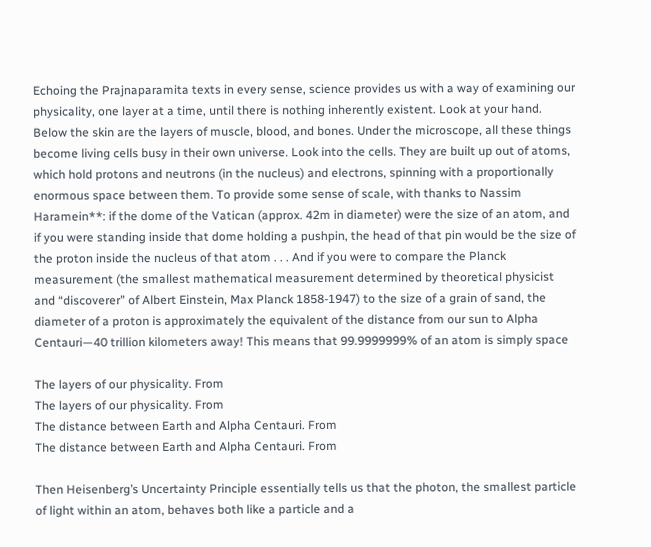Echoing the Prajnaparamita texts in every sense, science provides us with a way of examining our physicality, one layer at a time, until there is nothing inherently existent. Look at your hand. Below the skin are the layers of muscle, blood, and bones. Under the microscope, all these things become living cells busy in their own universe. Look into the cells. They are built up out of atoms, which hold protons and neutrons (in the nucleus) and electrons, spinning with a proportionally enormous space between them. To provide some sense of scale, with thanks to Nassim Haramein**: if the dome of the Vatican (approx. 42m in diameter) were the size of an atom, and if you were standing inside that dome holding a pushpin, the head of that pin would be the size of the proton inside the nucleus of that atom . . . And if you were to compare the Planck measurement (the smallest mathematical measurement determined by theoretical physicist and “discoverer” of Albert Einstein, Max Planck 1858-1947) to the size of a grain of sand, the diameter of a proton is approximately the equivalent of the distance from our sun to Alpha Centauri—40 trillion kilometers away! This means that 99.9999999% of an atom is simply space

The layers of our physicality. From
The layers of our physicality. From
The distance between Earth and Alpha Centauri. From
The distance between Earth and Alpha Centauri. From

Then Heisenberg’s Uncertainty Principle essentially tells us that the photon, the smallest particle of light within an atom, behaves both like a particle and a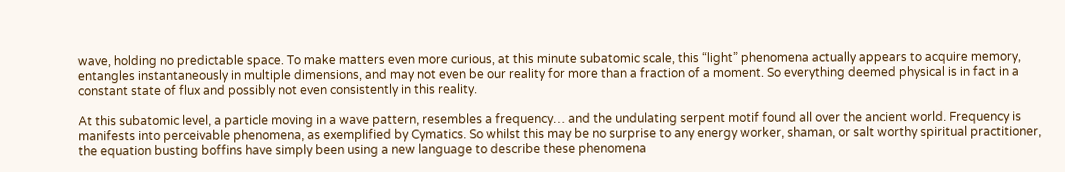wave, holding no predictable space. To make matters even more curious, at this minute subatomic scale, this “light” phenomena actually appears to acquire memory, entangles instantaneously in multiple dimensions, and may not even be our reality for more than a fraction of a moment. So everything deemed physical is in fact in a constant state of flux and possibly not even consistently in this reality.

At this subatomic level, a particle moving in a wave pattern, resembles a frequency… and the undulating serpent motif found all over the ancient world. Frequency is manifests into perceivable phenomena, as exemplified by Cymatics. So whilst this may be no surprise to any energy worker, shaman, or salt worthy spiritual practitioner, the equation busting boffins have simply been using a new language to describe these phenomena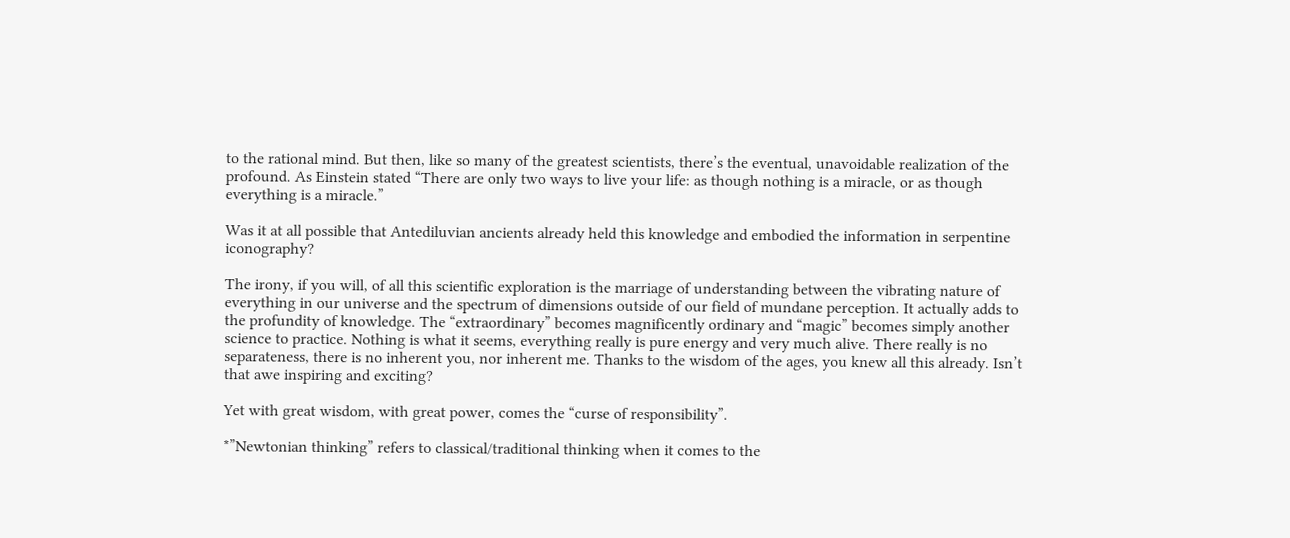to the rational mind. But then, like so many of the greatest scientists, there’s the eventual, unavoidable realization of the profound. As Einstein stated “There are only two ways to live your life: as though nothing is a miracle, or as though everything is a miracle.”

Was it at all possible that Antediluvian ancients already held this knowledge and embodied the information in serpentine iconography?

The irony, if you will, of all this scientific exploration is the marriage of understanding between the vibrating nature of everything in our universe and the spectrum of dimensions outside of our field of mundane perception. It actually adds to the profundity of knowledge. The “extraordinary” becomes magnificently ordinary and “magic” becomes simply another science to practice. Nothing is what it seems, everything really is pure energy and very much alive. There really is no separateness, there is no inherent you, nor inherent me. Thanks to the wisdom of the ages, you knew all this already. Isn’t that awe inspiring and exciting?

Yet with great wisdom, with great power, comes the “curse of responsibility”.

*”Newtonian thinking” refers to classical/traditional thinking when it comes to the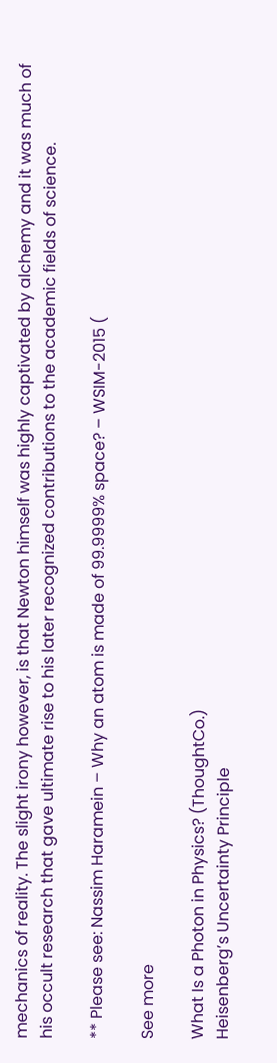mechanics of reality. The slight irony however, is that Newton himself was highly captivated by alchemy and it was much of his occult research that gave ultimate rise to his later recognized contributions to the academic fields of science.

** Please see: Nassim Haramein – Why an atom is made of 99.9999% space? – WSIM-2015 (

See more

What Is a Photon in Physics? (ThoughtCo.)
Heisenberg’s Uncertainty Principle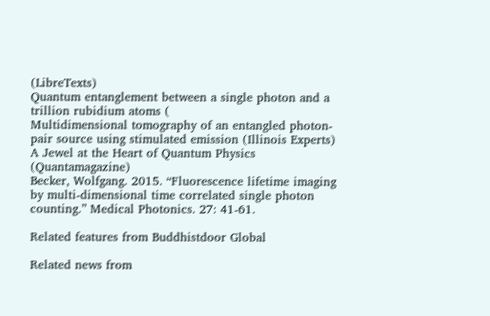(LibreTexts)
Quantum entanglement between a single photon and a trillion rubidium atoms (
Multidimensional tomography of an entangled photon-pair source using stimulated emission (Illinois Experts)
A Jewel at the Heart of Quantum Physics (Quantamagazine)
Becker, Wolfgang. 2015. “Fluorescence lifetime imaging by multi-dimensional time correlated single photon counting.” Medical Photonics. 27: 41-61.

Related features from Buddhistdoor Global

Related news from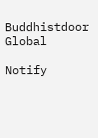Buddhistdoor Global

Notify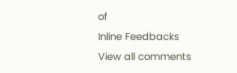of
Inline Feedbacks
View all comments